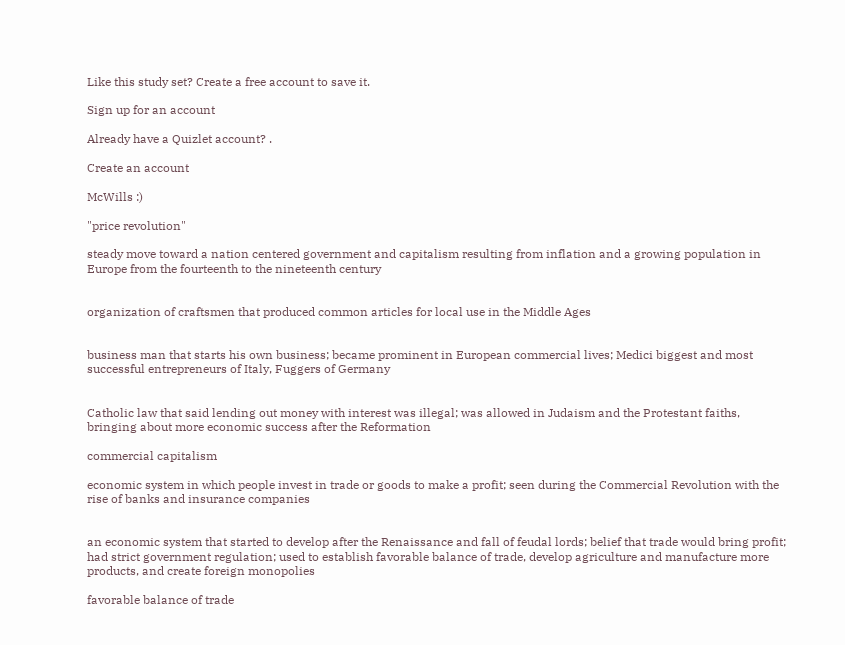Like this study set? Create a free account to save it.

Sign up for an account

Already have a Quizlet account? .

Create an account

McWills :)

"price revolution"

steady move toward a nation centered government and capitalism resulting from inflation and a growing population in Europe from the fourteenth to the nineteenth century


organization of craftsmen that produced common articles for local use in the Middle Ages


business man that starts his own business; became prominent in European commercial lives; Medici biggest and most successful entrepreneurs of Italy, Fuggers of Germany


Catholic law that said lending out money with interest was illegal; was allowed in Judaism and the Protestant faiths, bringing about more economic success after the Reformation

commercial capitalism

economic system in which people invest in trade or goods to make a profit; seen during the Commercial Revolution with the rise of banks and insurance companies


an economic system that started to develop after the Renaissance and fall of feudal lords; belief that trade would bring profit; had strict government regulation; used to establish favorable balance of trade, develop agriculture and manufacture more products, and create foreign monopolies

favorable balance of trade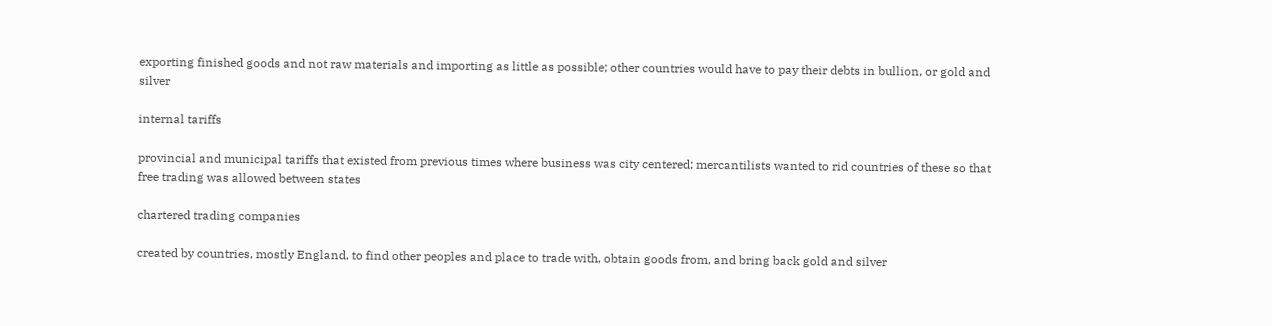exporting finished goods and not raw materials and importing as little as possible; other countries would have to pay their debts in bullion, or gold and silver

internal tariffs

provincial and municipal tariffs that existed from previous times where business was city centered; mercantilists wanted to rid countries of these so that free trading was allowed between states

chartered trading companies

created by countries, mostly England, to find other peoples and place to trade with, obtain goods from, and bring back gold and silver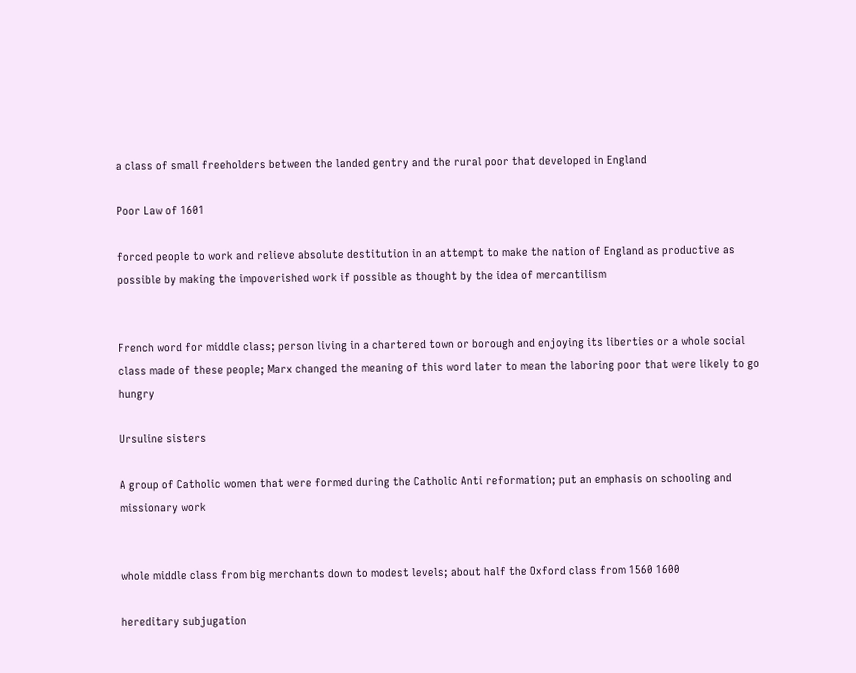a class of small freeholders between the landed gentry and the rural poor that developed in England

Poor Law of 1601

forced people to work and relieve absolute destitution in an attempt to make the nation of England as productive as possible by making the impoverished work if possible as thought by the idea of mercantilism


French word for middle class; person living in a chartered town or borough and enjoying its liberties or a whole social class made of these people; Marx changed the meaning of this word later to mean the laboring poor that were likely to go hungry

Ursuline sisters

A group of Catholic women that were formed during the Catholic Anti reformation; put an emphasis on schooling and missionary work


whole middle class from big merchants down to modest levels; about half the Oxford class from 1560 1600

hereditary subjugation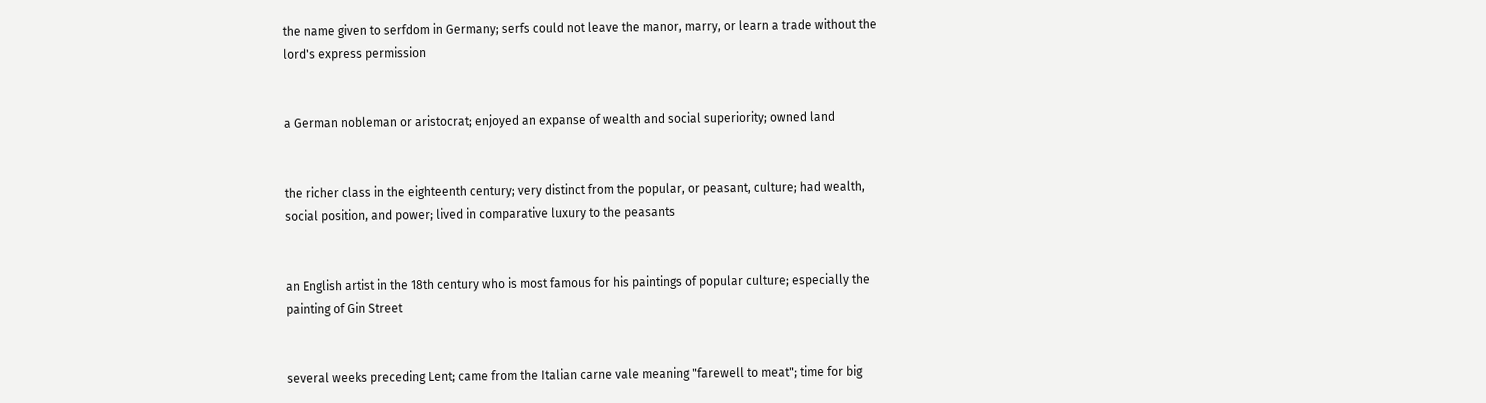the name given to serfdom in Germany; serfs could not leave the manor, marry, or learn a trade without the lord's express permission


a German nobleman or aristocrat; enjoyed an expanse of wealth and social superiority; owned land


the richer class in the eighteenth century; very distinct from the popular, or peasant, culture; had wealth, social position, and power; lived in comparative luxury to the peasants


an English artist in the 18th century who is most famous for his paintings of popular culture; especially the painting of Gin Street


several weeks preceding Lent; came from the Italian carne vale meaning "farewell to meat"; time for big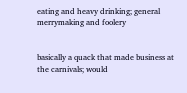eating and heavy drinking; general merrymaking and foolery


basically a quack that made business at the carnivals; would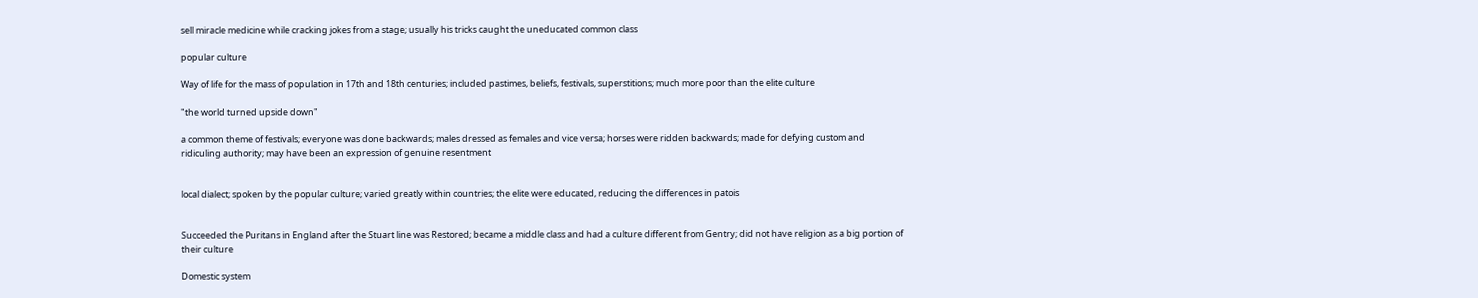sell miracle medicine while cracking jokes from a stage; usually his tricks caught the uneducated common class

popular culture

Way of life for the mass of population in 17th and 18th centuries; included pastimes, beliefs, festivals, superstitions; much more poor than the elite culture

"the world turned upside down"

a common theme of festivals; everyone was done backwards; males dressed as females and vice versa; horses were ridden backwards; made for defying custom and ridiculing authority; may have been an expression of genuine resentment


local dialect; spoken by the popular culture; varied greatly within countries; the elite were educated, reducing the differences in patois


Succeeded the Puritans in England after the Stuart line was Restored; became a middle class and had a culture different from Gentry; did not have religion as a big portion of their culture

Domestic system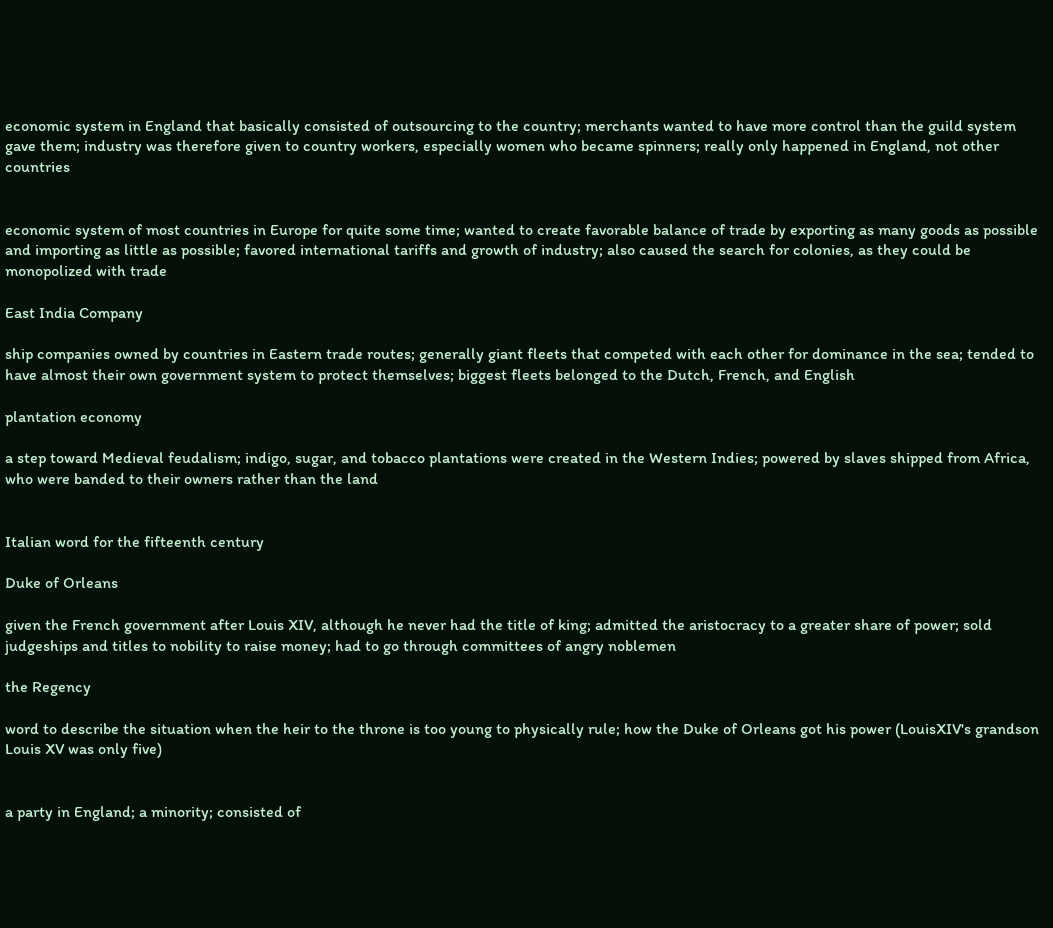economic system in England that basically consisted of outsourcing to the country; merchants wanted to have more control than the guild system gave them; industry was therefore given to country workers, especially women who became spinners; really only happened in England, not other countries


economic system of most countries in Europe for quite some time; wanted to create favorable balance of trade by exporting as many goods as possible and importing as little as possible; favored international tariffs and growth of industry; also caused the search for colonies, as they could be monopolized with trade

East India Company

ship companies owned by countries in Eastern trade routes; generally giant fleets that competed with each other for dominance in the sea; tended to have almost their own government system to protect themselves; biggest fleets belonged to the Dutch, French, and English

plantation economy

a step toward Medieval feudalism; indigo, sugar, and tobacco plantations were created in the Western Indies; powered by slaves shipped from Africa, who were banded to their owners rather than the land


Italian word for the fifteenth century

Duke of Orleans

given the French government after Louis XIV, although he never had the title of king; admitted the aristocracy to a greater share of power; sold judgeships and titles to nobility to raise money; had to go through committees of angry noblemen

the Regency

word to describe the situation when the heir to the throne is too young to physically rule; how the Duke of Orleans got his power (LouisXIV's grandson Louis XV was only five)


a party in England; a minority; consisted of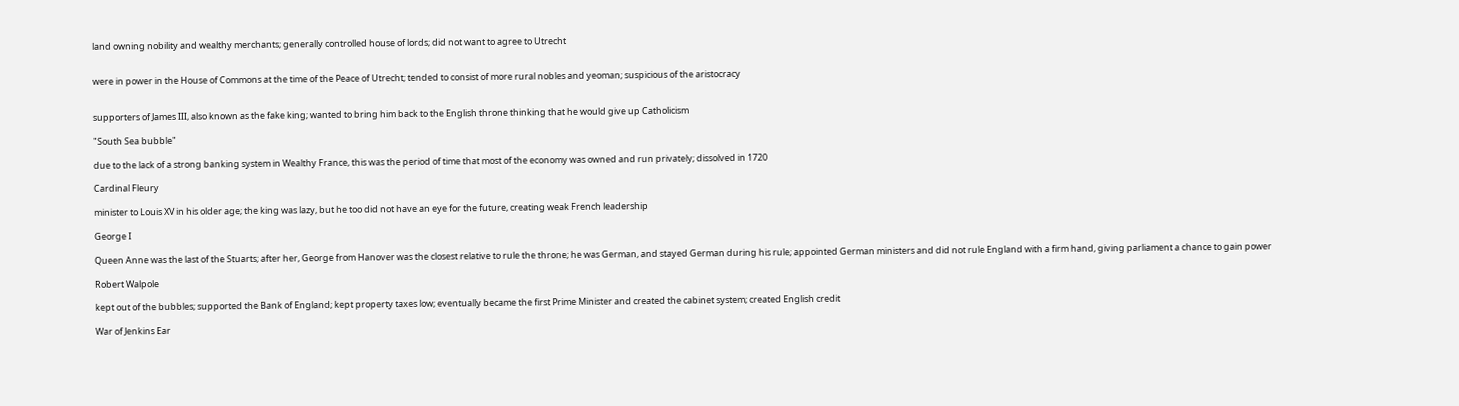land owning nobility and wealthy merchants; generally controlled house of lords; did not want to agree to Utrecht


were in power in the House of Commons at the time of the Peace of Utrecht; tended to consist of more rural nobles and yeoman; suspicious of the aristocracy


supporters of James III, also known as the fake king; wanted to bring him back to the English throne thinking that he would give up Catholicism

"South Sea bubble"

due to the lack of a strong banking system in Wealthy France, this was the period of time that most of the economy was owned and run privately; dissolved in 1720

Cardinal Fleury

minister to Louis XV in his older age; the king was lazy, but he too did not have an eye for the future, creating weak French leadership

George I

Queen Anne was the last of the Stuarts; after her, George from Hanover was the closest relative to rule the throne; he was German, and stayed German during his rule; appointed German ministers and did not rule England with a firm hand, giving parliament a chance to gain power

Robert Walpole

kept out of the bubbles; supported the Bank of England; kept property taxes low; eventually became the first Prime Minister and created the cabinet system; created English credit

War of Jenkins Ear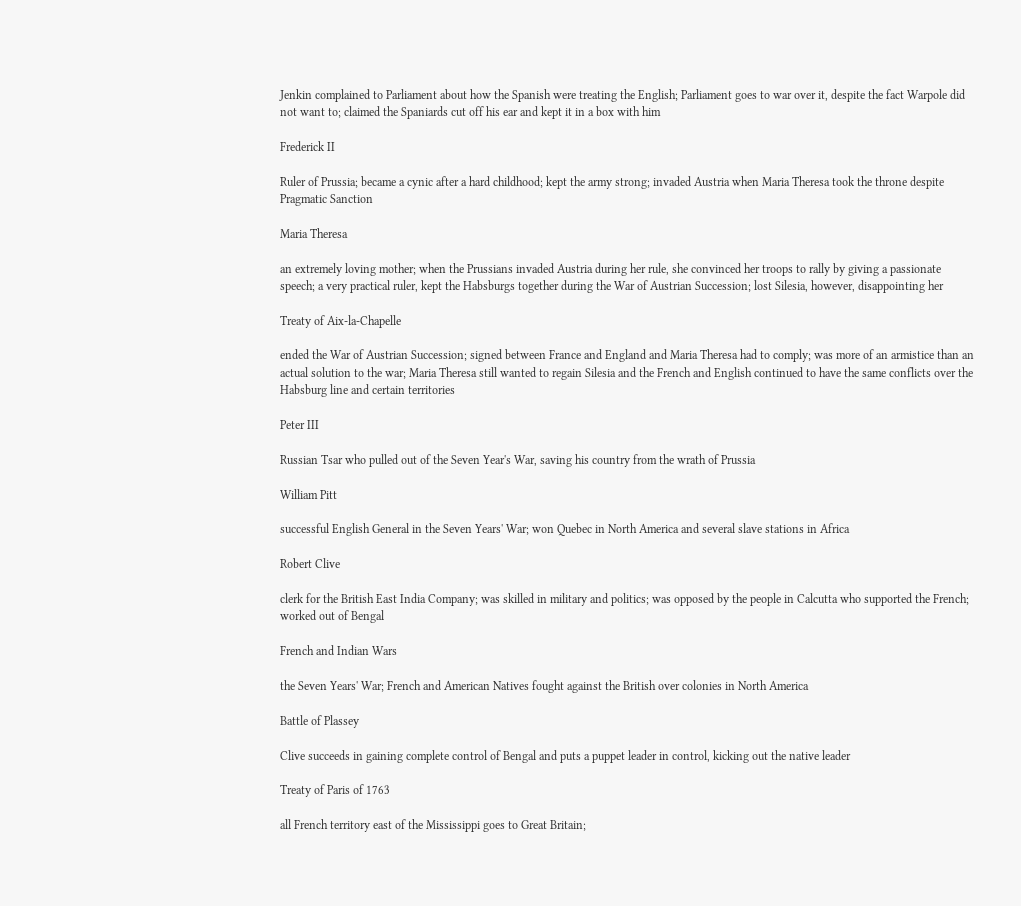Jenkin complained to Parliament about how the Spanish were treating the English; Parliament goes to war over it, despite the fact Warpole did not want to; claimed the Spaniards cut off his ear and kept it in a box with him

Frederick II

Ruler of Prussia; became a cynic after a hard childhood; kept the army strong; invaded Austria when Maria Theresa took the throne despite Pragmatic Sanction

Maria Theresa

an extremely loving mother; when the Prussians invaded Austria during her rule, she convinced her troops to rally by giving a passionate speech; a very practical ruler, kept the Habsburgs together during the War of Austrian Succession; lost Silesia, however, disappointing her

Treaty of Aix-la-Chapelle

ended the War of Austrian Succession; signed between France and England and Maria Theresa had to comply; was more of an armistice than an actual solution to the war; Maria Theresa still wanted to regain Silesia and the French and English continued to have the same conflicts over the Habsburg line and certain territories

Peter III

Russian Tsar who pulled out of the Seven Year's War, saving his country from the wrath of Prussia

William Pitt

successful English General in the Seven Years' War; won Quebec in North America and several slave stations in Africa

Robert Clive

clerk for the British East India Company; was skilled in military and politics; was opposed by the people in Calcutta who supported the French; worked out of Bengal

French and Indian Wars

the Seven Years' War; French and American Natives fought against the British over colonies in North America

Battle of Plassey

Clive succeeds in gaining complete control of Bengal and puts a puppet leader in control, kicking out the native leader

Treaty of Paris of 1763

all French territory east of the Mississippi goes to Great Britain;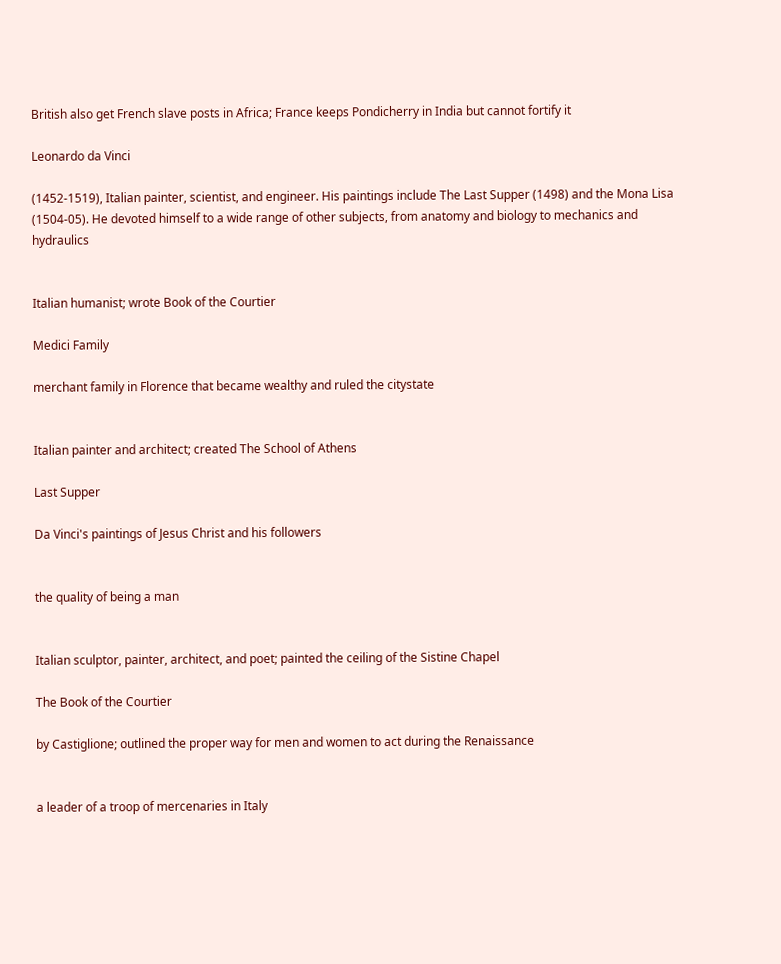British also get French slave posts in Africa; France keeps Pondicherry in India but cannot fortify it

Leonardo da Vinci

(1452-1519), Italian painter, scientist, and engineer. His paintings include The Last Supper (1498) and the Mona Lisa (1504-05). He devoted himself to a wide range of other subjects, from anatomy and biology to mechanics and hydraulics


Italian humanist; wrote Book of the Courtier

Medici Family

merchant family in Florence that became wealthy and ruled the citystate


Italian painter and architect; created The School of Athens

Last Supper

Da Vinci's paintings of Jesus Christ and his followers


the quality of being a man


Italian sculptor, painter, architect, and poet; painted the ceiling of the Sistine Chapel

The Book of the Courtier

by Castiglione; outlined the proper way for men and women to act during the Renaissance


a leader of a troop of mercenaries in Italy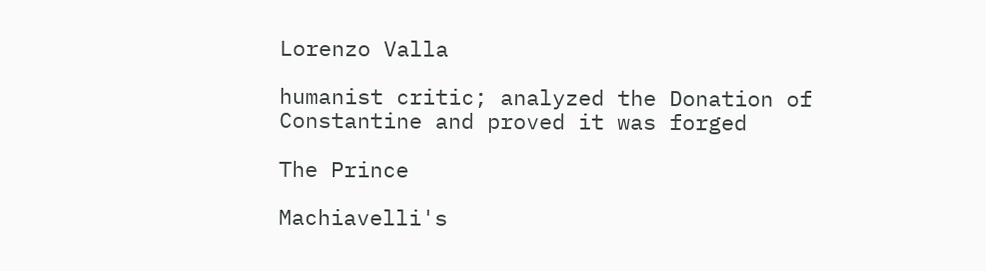Lorenzo Valla

humanist critic; analyzed the Donation of Constantine and proved it was forged

The Prince

Machiavelli's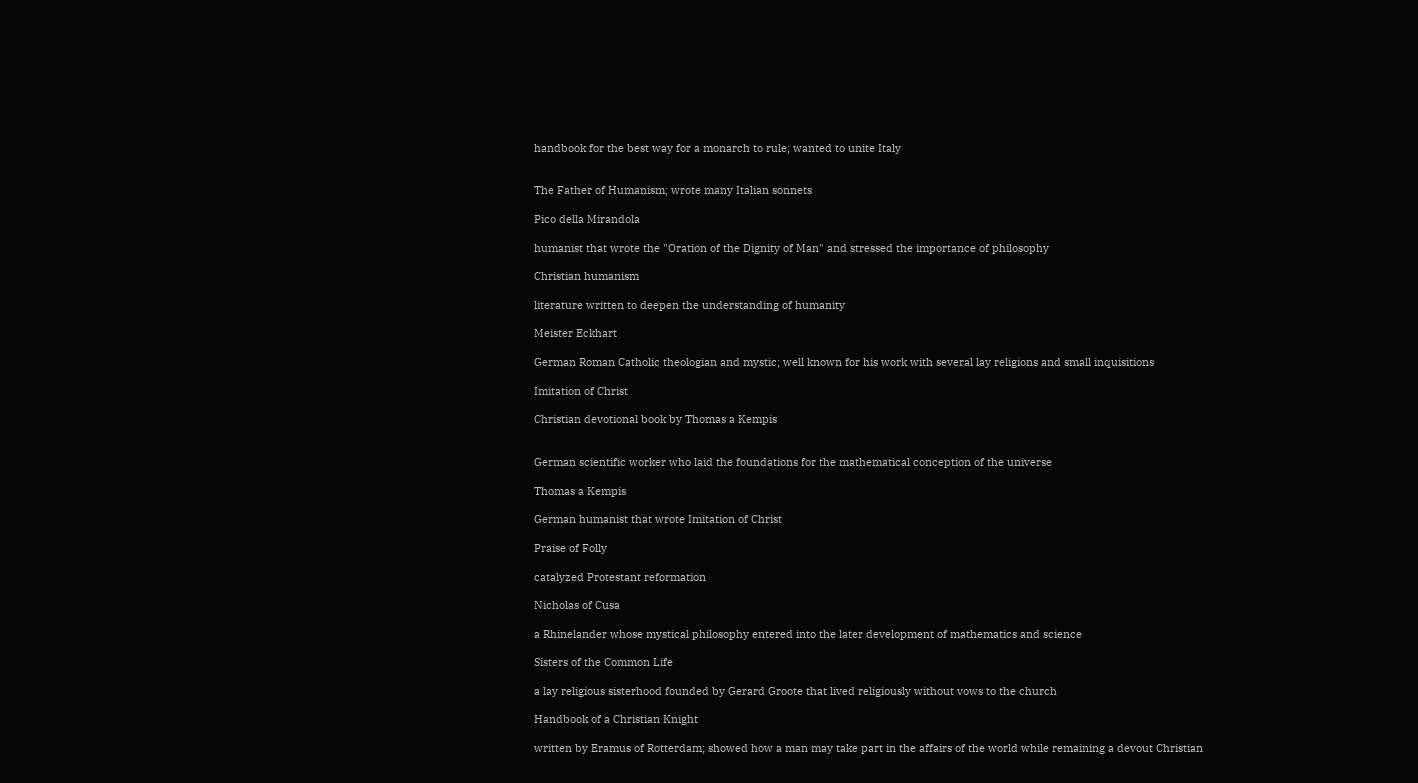handbook for the best way for a monarch to rule; wanted to unite Italy


The Father of Humanism; wrote many Italian sonnets

Pico della Mirandola

humanist that wrote the "Oration of the Dignity of Man" and stressed the importance of philosophy

Christian humanism

literature written to deepen the understanding of humanity

Meister Eckhart

German Roman Catholic theologian and mystic; well known for his work with several lay religions and small inquisitions

Imitation of Christ

Christian devotional book by Thomas a Kempis


German scientific worker who laid the foundations for the mathematical conception of the universe

Thomas a Kempis

German humanist that wrote Imitation of Christ

Praise of Folly

catalyzed Protestant reformation

Nicholas of Cusa

a Rhinelander whose mystical philosophy entered into the later development of mathematics and science

Sisters of the Common Life

a lay religious sisterhood founded by Gerard Groote that lived religiously without vows to the church

Handbook of a Christian Knight

written by Eramus of Rotterdam; showed how a man may take part in the affairs of the world while remaining a devout Christian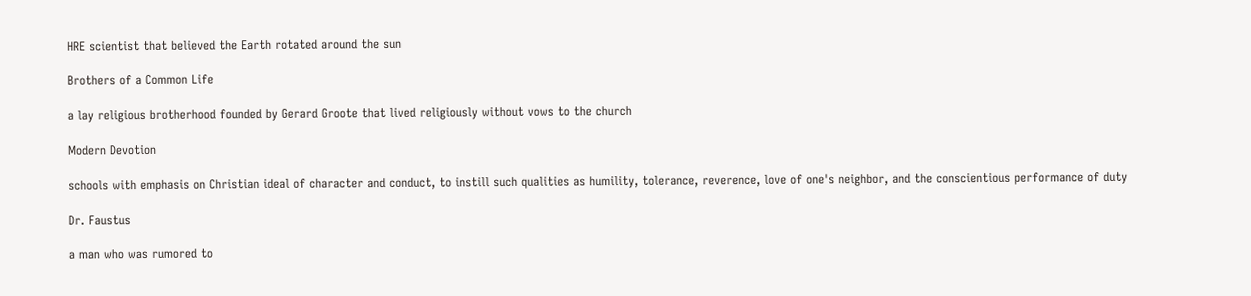HRE scientist that believed the Earth rotated around the sun

Brothers of a Common Life

a lay religious brotherhood founded by Gerard Groote that lived religiously without vows to the church

Modern Devotion

schools with emphasis on Christian ideal of character and conduct, to instill such qualities as humility, tolerance, reverence, love of one's neighbor, and the conscientious performance of duty

Dr. Faustus

a man who was rumored to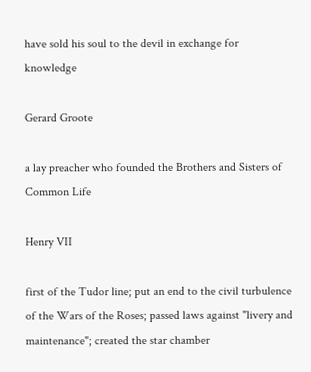have sold his soul to the devil in exchange for knowledge

Gerard Groote

a lay preacher who founded the Brothers and Sisters of Common Life

Henry VII

first of the Tudor line; put an end to the civil turbulence of the Wars of the Roses; passed laws against "livery and maintenance"; created the star chamber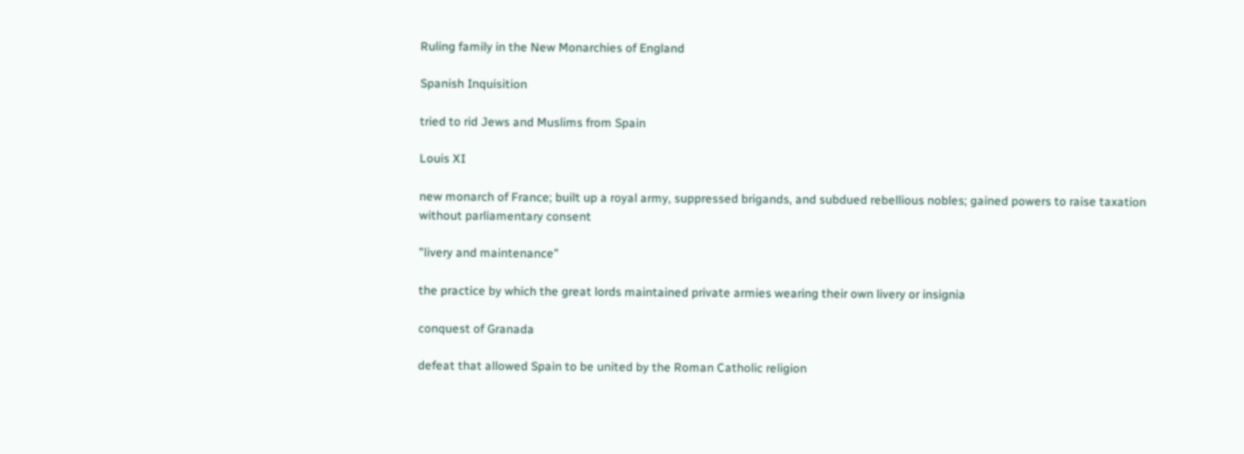Ruling family in the New Monarchies of England

Spanish Inquisition

tried to rid Jews and Muslims from Spain

Louis XI

new monarch of France; built up a royal army, suppressed brigands, and subdued rebellious nobles; gained powers to raise taxation without parliamentary consent

"livery and maintenance"

the practice by which the great lords maintained private armies wearing their own livery or insignia

conquest of Granada

defeat that allowed Spain to be united by the Roman Catholic religion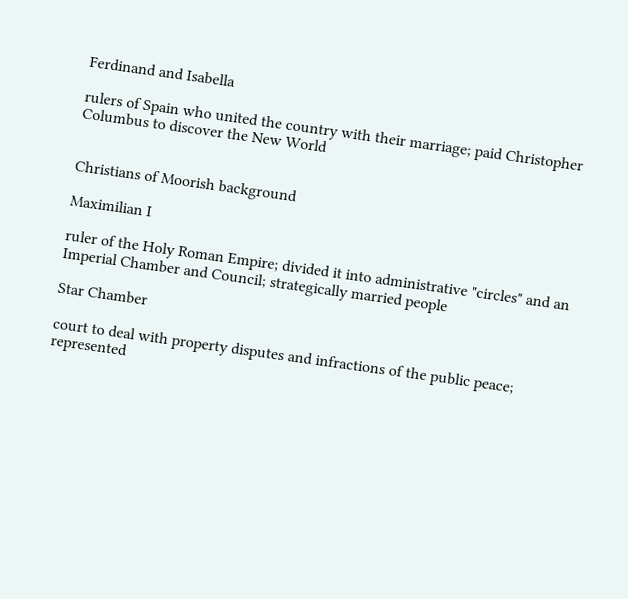Ferdinand and Isabella

rulers of Spain who united the country with their marriage; paid Christopher Columbus to discover the New World


Christians of Moorish background

Maximilian I

ruler of the Holy Roman Empire; divided it into administrative "circles" and an Imperial Chamber and Council; strategically married people

Star Chamber

court to deal with property disputes and infractions of the public peace; represented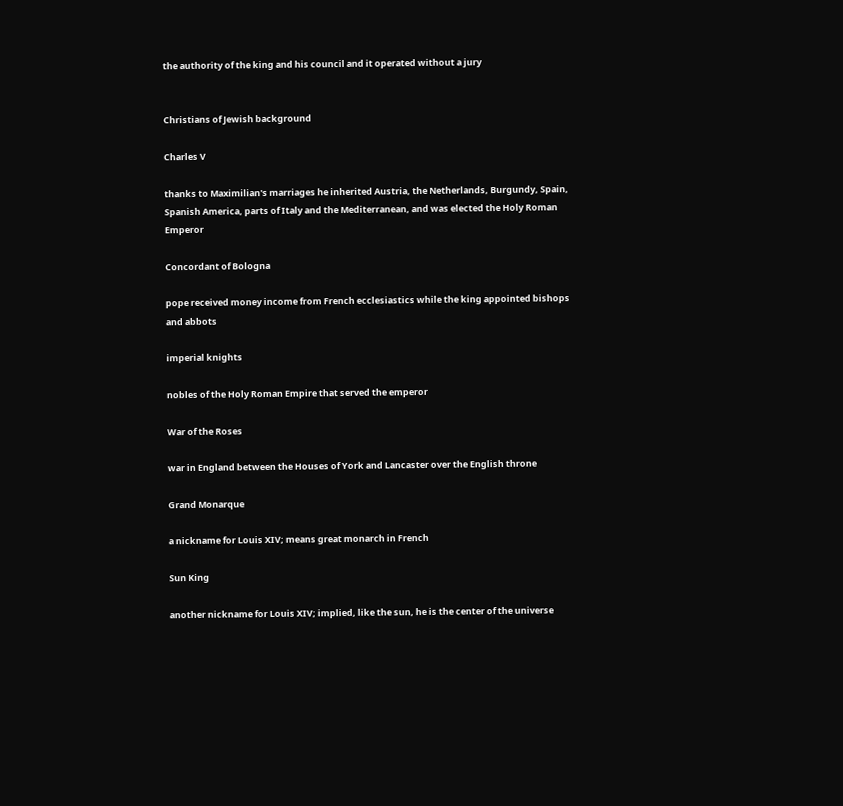the authority of the king and his council and it operated without a jury


Christians of Jewish background

Charles V

thanks to Maximilian's marriages he inherited Austria, the Netherlands, Burgundy, Spain, Spanish America, parts of Italy and the Mediterranean, and was elected the Holy Roman Emperor

Concordant of Bologna

pope received money income from French ecclesiastics while the king appointed bishops and abbots

imperial knights

nobles of the Holy Roman Empire that served the emperor

War of the Roses

war in England between the Houses of York and Lancaster over the English throne

Grand Monarque

a nickname for Louis XIV; means great monarch in French

Sun King

another nickname for Louis XIV; implied, like the sun, he is the center of the universe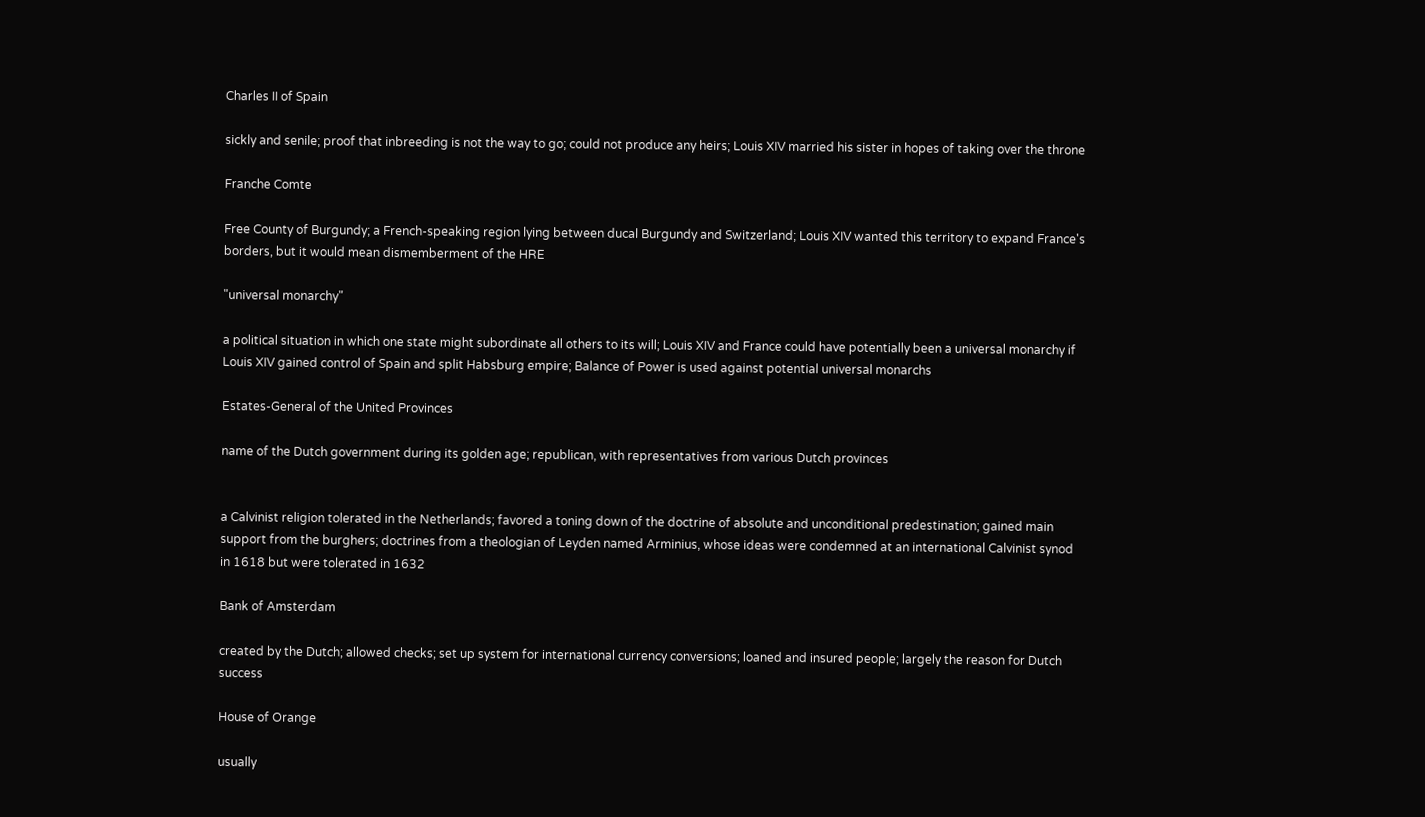Charles II of Spain

sickly and senile; proof that inbreeding is not the way to go; could not produce any heirs; Louis XIV married his sister in hopes of taking over the throne

Franche Comte

Free County of Burgundy; a French-speaking region lying between ducal Burgundy and Switzerland; Louis XIV wanted this territory to expand France's borders, but it would mean dismemberment of the HRE

"universal monarchy"

a political situation in which one state might subordinate all others to its will; Louis XIV and France could have potentially been a universal monarchy if Louis XIV gained control of Spain and split Habsburg empire; Balance of Power is used against potential universal monarchs

Estates-General of the United Provinces

name of the Dutch government during its golden age; republican, with representatives from various Dutch provinces


a Calvinist religion tolerated in the Netherlands; favored a toning down of the doctrine of absolute and unconditional predestination; gained main support from the burghers; doctrines from a theologian of Leyden named Arminius, whose ideas were condemned at an international Calvinist synod in 1618 but were tolerated in 1632

Bank of Amsterdam

created by the Dutch; allowed checks; set up system for international currency conversions; loaned and insured people; largely the reason for Dutch success

House of Orange

usually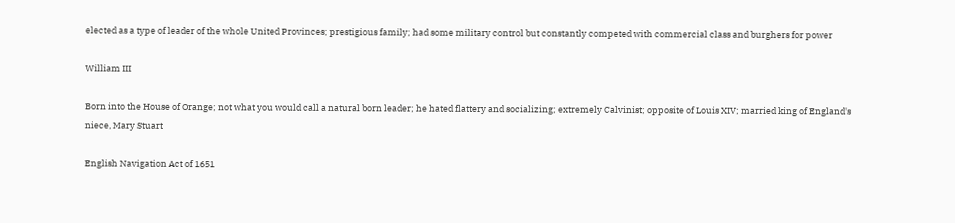elected as a type of leader of the whole United Provinces; prestigious family; had some military control but constantly competed with commercial class and burghers for power

William III

Born into the House of Orange; not what you would call a natural born leader; he hated flattery and socializing; extremely Calvinist; opposite of Louis XIV; married king of England's niece, Mary Stuart

English Navigation Act of 1651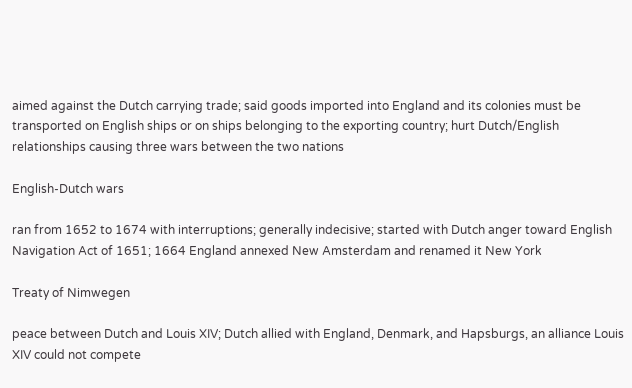aimed against the Dutch carrying trade; said goods imported into England and its colonies must be transported on English ships or on ships belonging to the exporting country; hurt Dutch/English relationships causing three wars between the two nations

English-Dutch wars

ran from 1652 to 1674 with interruptions; generally indecisive; started with Dutch anger toward English Navigation Act of 1651; 1664 England annexed New Amsterdam and renamed it New York

Treaty of Nimwegen

peace between Dutch and Louis XIV; Dutch allied with England, Denmark, and Hapsburgs, an alliance Louis XIV could not compete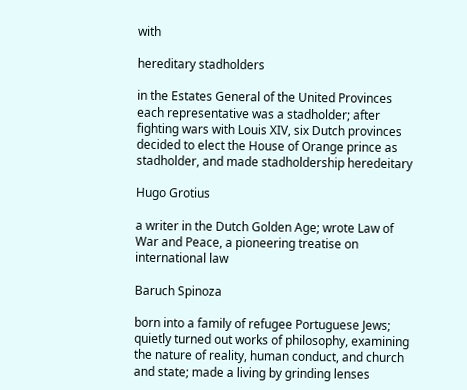with

hereditary stadholders

in the Estates General of the United Provinces each representative was a stadholder; after fighting wars with Louis XIV, six Dutch provinces decided to elect the House of Orange prince as stadholder, and made stadholdership heredeitary

Hugo Grotius

a writer in the Dutch Golden Age; wrote Law of War and Peace, a pioneering treatise on international law

Baruch Spinoza

born into a family of refugee Portuguese Jews; quietly turned out works of philosophy, examining the nature of reality, human conduct, and church and state; made a living by grinding lenses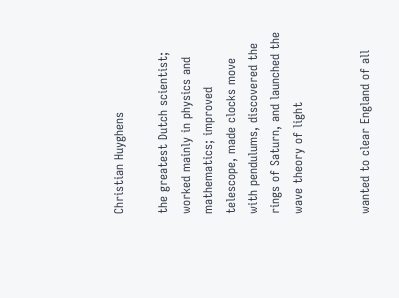Christian Huyghens

the greatest Dutch scientist; worked mainly in physics and mathematics; improved telescope, made clocks move with pendulums, discovered the rings of Saturn, and launched the wave theory of light


wanted to clear England of all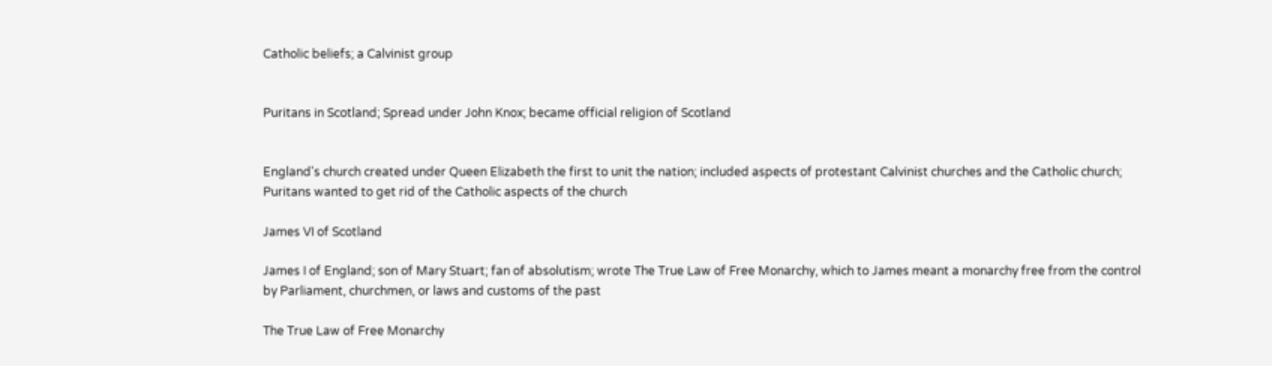Catholic beliefs; a Calvinist group


Puritans in Scotland; Spread under John Knox; became official religion of Scotland


England's church created under Queen Elizabeth the first to unit the nation; included aspects of protestant Calvinist churches and the Catholic church; Puritans wanted to get rid of the Catholic aspects of the church

James VI of Scotland

James I of England; son of Mary Stuart; fan of absolutism; wrote The True Law of Free Monarchy, which to James meant a monarchy free from the control by Parliament, churchmen, or laws and customs of the past

The True Law of Free Monarchy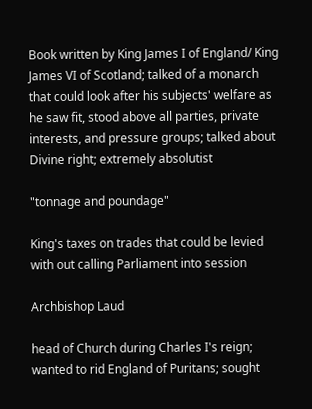Book written by King James I of England/ King James VI of Scotland; talked of a monarch that could look after his subjects' welfare as he saw fit, stood above all parties, private interests, and pressure groups; talked about Divine right; extremely absolutist

"tonnage and poundage"

King's taxes on trades that could be levied with out calling Parliament into session

Archbishop Laud

head of Church during Charles I's reign; wanted to rid England of Puritans; sought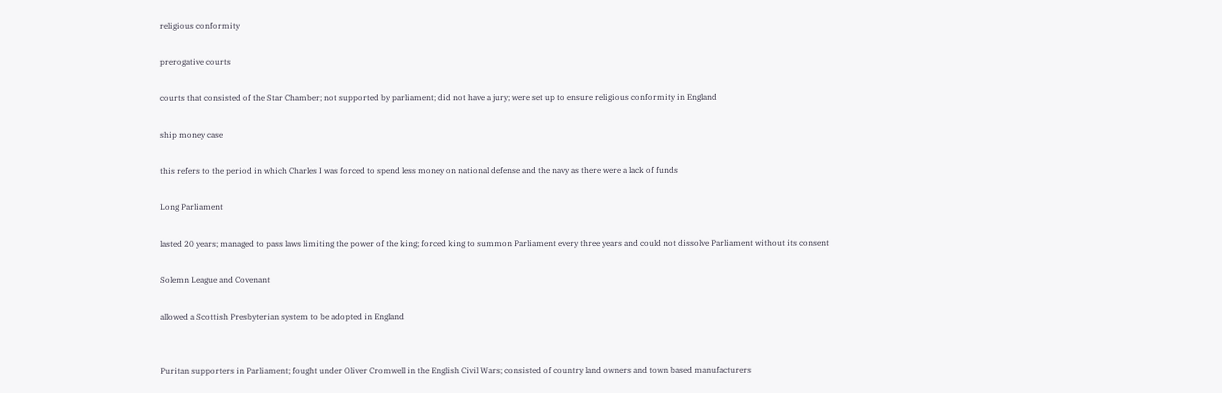religious conformity

prerogative courts

courts that consisted of the Star Chamber; not supported by parliament; did not have a jury; were set up to ensure religious conformity in England

ship money case

this refers to the period in which Charles I was forced to spend less money on national defense and the navy as there were a lack of funds

Long Parliament

lasted 20 years; managed to pass laws limiting the power of the king; forced king to summon Parliament every three years and could not dissolve Parliament without its consent

Solemn League and Covenant

allowed a Scottish Presbyterian system to be adopted in England


Puritan supporters in Parliament; fought under Oliver Cromwell in the English Civil Wars; consisted of country land owners and town based manufacturers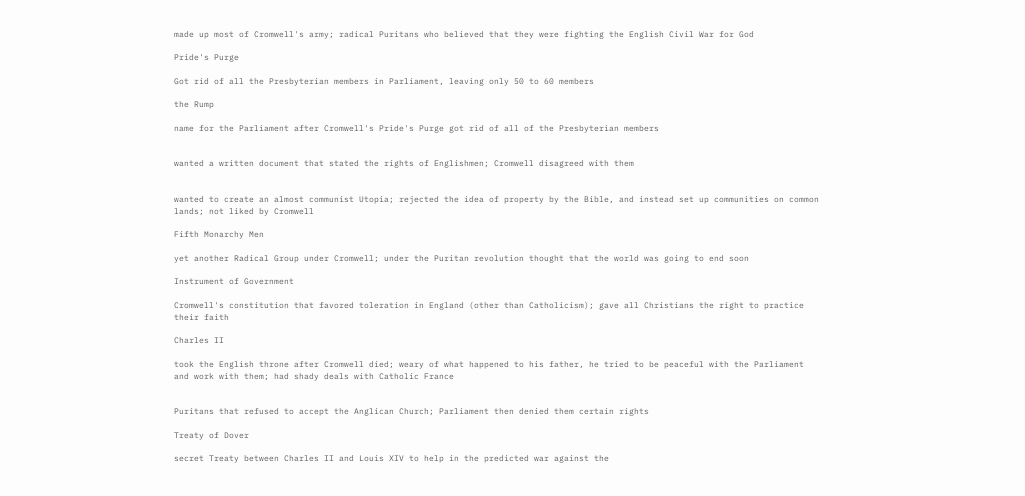made up most of Cromwell's army; radical Puritans who believed that they were fighting the English Civil War for God

Pride's Purge

Got rid of all the Presbyterian members in Parliament, leaving only 50 to 60 members

the Rump

name for the Parliament after Cromwell's Pride's Purge got rid of all of the Presbyterian members


wanted a written document that stated the rights of Englishmen; Cromwell disagreed with them


wanted to create an almost communist Utopia; rejected the idea of property by the Bible, and instead set up communities on common lands; not liked by Cromwell

Fifth Monarchy Men

yet another Radical Group under Cromwell; under the Puritan revolution thought that the world was going to end soon

Instrument of Government

Cromwell's constitution that favored toleration in England (other than Catholicism); gave all Christians the right to practice their faith

Charles II

took the English throne after Cromwell died; weary of what happened to his father, he tried to be peaceful with the Parliament and work with them; had shady deals with Catholic France


Puritans that refused to accept the Anglican Church; Parliament then denied them certain rights

Treaty of Dover

secret Treaty between Charles II and Louis XIV to help in the predicted war against the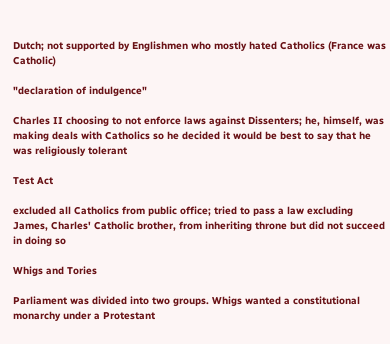Dutch; not supported by Englishmen who mostly hated Catholics (France was Catholic)

"declaration of indulgence"

Charles II choosing to not enforce laws against Dissenters; he, himself, was making deals with Catholics so he decided it would be best to say that he was religiously tolerant

Test Act

excluded all Catholics from public office; tried to pass a law excluding James, Charles' Catholic brother, from inheriting throne but did not succeed in doing so

Whigs and Tories

Parliament was divided into two groups. Whigs wanted a constitutional monarchy under a Protestant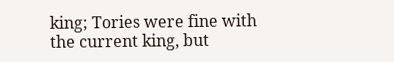king; Tories were fine with the current king, but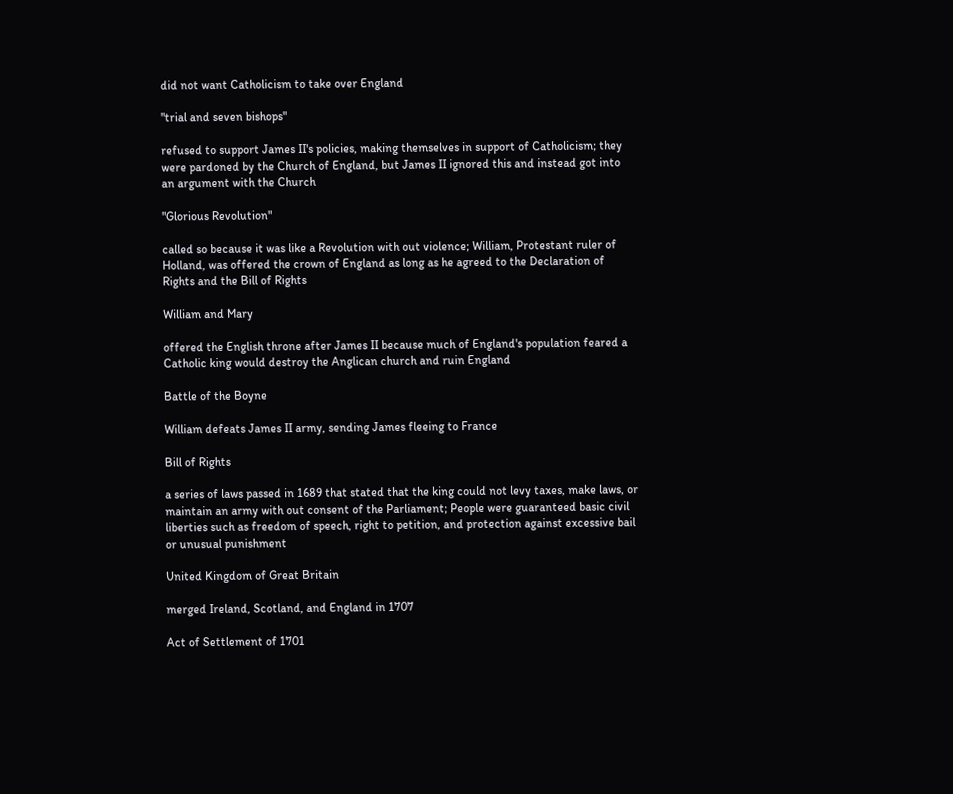did not want Catholicism to take over England

"trial and seven bishops"

refused to support James II's policies, making themselves in support of Catholicism; they were pardoned by the Church of England, but James II ignored this and instead got into an argument with the Church

"Glorious Revolution"

called so because it was like a Revolution with out violence; William, Protestant ruler of Holland, was offered the crown of England as long as he agreed to the Declaration of Rights and the Bill of Rights

William and Mary

offered the English throne after James II because much of England's population feared a Catholic king would destroy the Anglican church and ruin England

Battle of the Boyne

William defeats James II army, sending James fleeing to France

Bill of Rights

a series of laws passed in 1689 that stated that the king could not levy taxes, make laws, or maintain an army with out consent of the Parliament; People were guaranteed basic civil liberties such as freedom of speech, right to petition, and protection against excessive bail or unusual punishment

United Kingdom of Great Britain

merged Ireland, Scotland, and England in 1707

Act of Settlement of 1701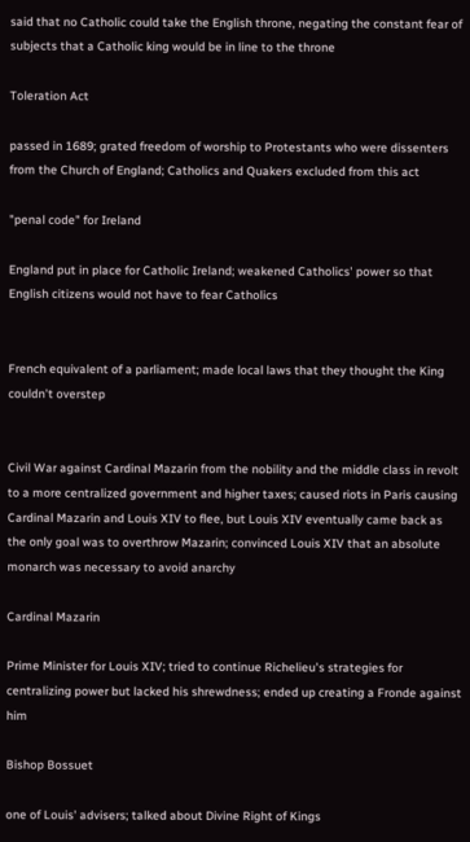said that no Catholic could take the English throne, negating the constant fear of subjects that a Catholic king would be in line to the throne

Toleration Act

passed in 1689; grated freedom of worship to Protestants who were dissenters from the Church of England; Catholics and Quakers excluded from this act

"penal code" for Ireland

England put in place for Catholic Ireland; weakened Catholics' power so that English citizens would not have to fear Catholics


French equivalent of a parliament; made local laws that they thought the King couldn't overstep


Civil War against Cardinal Mazarin from the nobility and the middle class in revolt to a more centralized government and higher taxes; caused riots in Paris causing Cardinal Mazarin and Louis XIV to flee, but Louis XIV eventually came back as the only goal was to overthrow Mazarin; convinced Louis XIV that an absolute monarch was necessary to avoid anarchy

Cardinal Mazarin

Prime Minister for Louis XIV; tried to continue Richelieu's strategies for centralizing power but lacked his shrewdness; ended up creating a Fronde against him

Bishop Bossuet

one of Louis' advisers; talked about Divine Right of Kings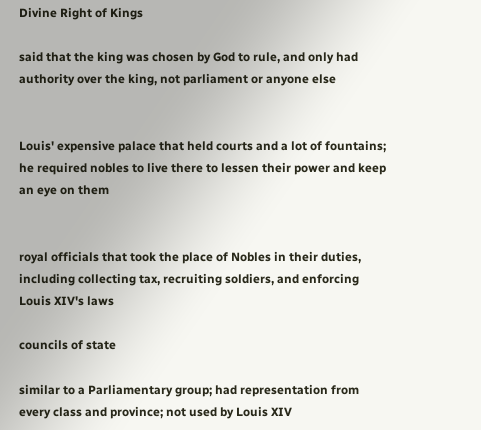Divine Right of Kings

said that the king was chosen by God to rule, and only had authority over the king, not parliament or anyone else


Louis' expensive palace that held courts and a lot of fountains; he required nobles to live there to lessen their power and keep an eye on them


royal officials that took the place of Nobles in their duties, including collecting tax, recruiting soldiers, and enforcing Louis XIV's laws

councils of state

similar to a Parliamentary group; had representation from every class and province; not used by Louis XIV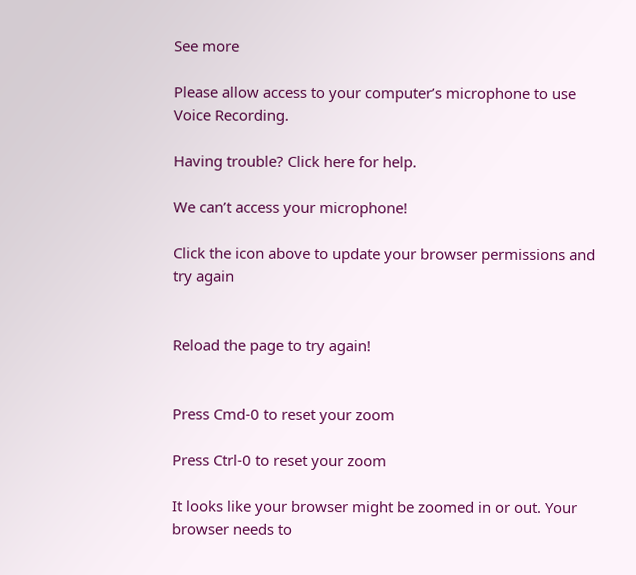See more

Please allow access to your computer’s microphone to use Voice Recording.

Having trouble? Click here for help.

We can’t access your microphone!

Click the icon above to update your browser permissions and try again


Reload the page to try again!


Press Cmd-0 to reset your zoom

Press Ctrl-0 to reset your zoom

It looks like your browser might be zoomed in or out. Your browser needs to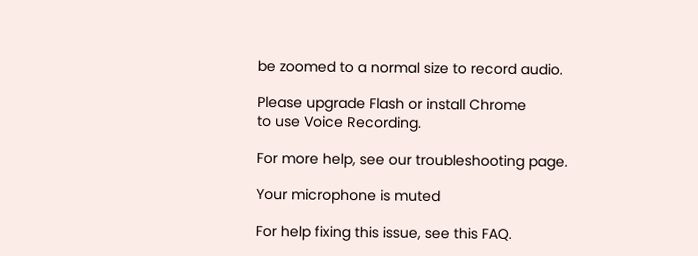be zoomed to a normal size to record audio.

Please upgrade Flash or install Chrome
to use Voice Recording.

For more help, see our troubleshooting page.

Your microphone is muted

For help fixing this issue, see this FAQ.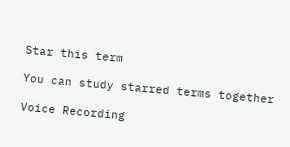Star this term

You can study starred terms together

Voice Recording